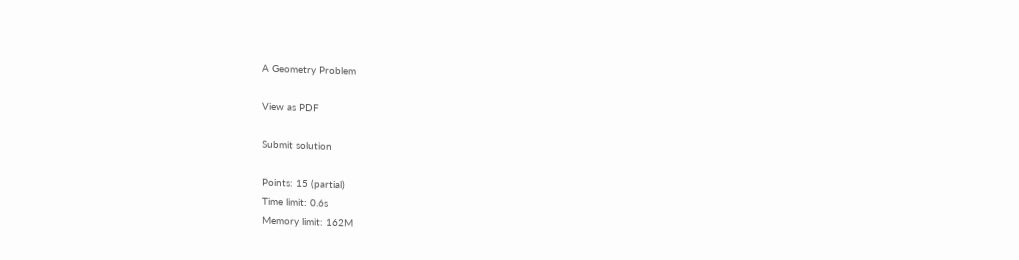A Geometry Problem

View as PDF

Submit solution

Points: 15 (partial)
Time limit: 0.6s
Memory limit: 162M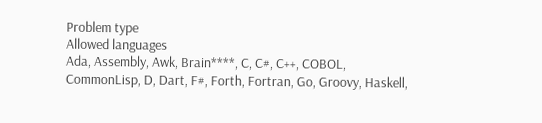Problem type
Allowed languages
Ada, Assembly, Awk, Brain****, C, C#, C++, COBOL, CommonLisp, D, Dart, F#, Forth, Fortran, Go, Groovy, Haskell,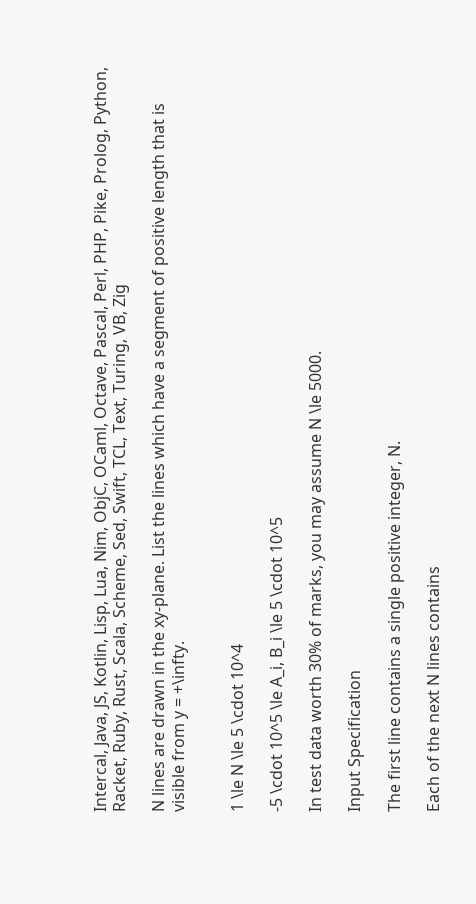Intercal, Java, JS, Kotlin, Lisp, Lua, Nim, ObjC, OCaml, Octave, Pascal, Perl, PHP, Pike, Prolog, Python, Racket, Ruby, Rust, Scala, Scheme, Sed, Swift, TCL, Text, Turing, VB, Zig

N lines are drawn in the xy-plane. List the lines which have a segment of positive length that is visible from y = +\infty.


1 \le N \le 5 \cdot 10^4

-5 \cdot 10^5 \le A_i, B_i \le 5 \cdot 10^5

In test data worth 30% of marks, you may assume N \le 5000.

Input Specification

The first line contains a single positive integer, N.

Each of the next N lines contains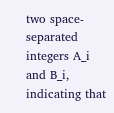two space-separated integers A_i and B_i, indicating that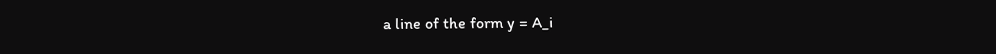a line of the form y = A_i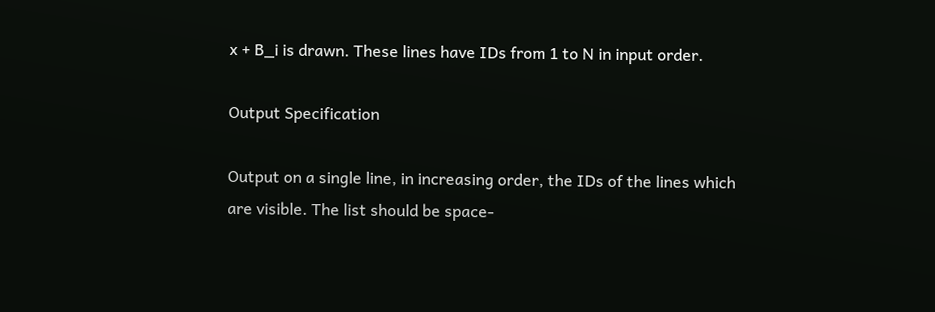x + B_i is drawn. These lines have IDs from 1 to N in input order.

Output Specification

Output on a single line, in increasing order, the IDs of the lines which are visible. The list should be space-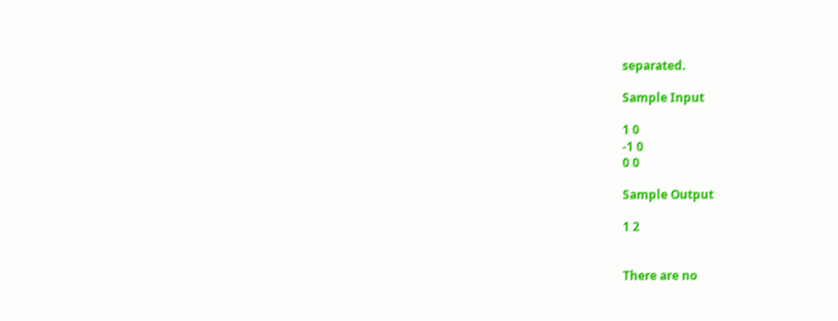separated.

Sample Input

1 0
-1 0
0 0

Sample Output

1 2


There are no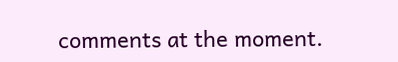comments at the moment.